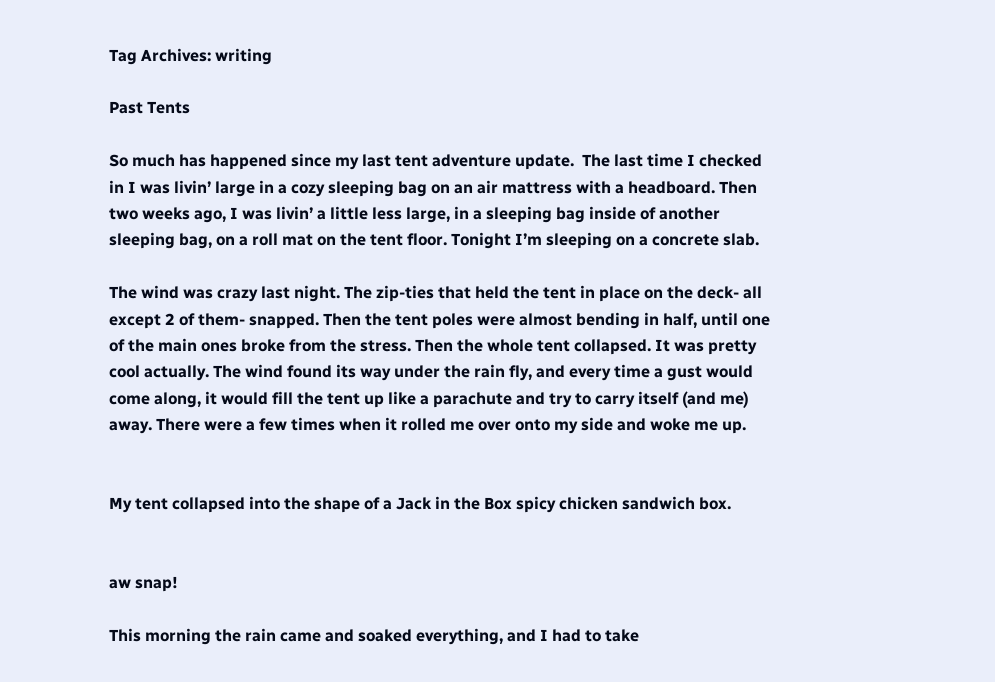Tag Archives: writing

Past Tents

So much has happened since my last tent adventure update.  The last time I checked in I was livin’ large in a cozy sleeping bag on an air mattress with a headboard. Then two weeks ago, I was livin’ a little less large, in a sleeping bag inside of another sleeping bag, on a roll mat on the tent floor. Tonight I’m sleeping on a concrete slab.

The wind was crazy last night. The zip-ties that held the tent in place on the deck- all except 2 of them- snapped. Then the tent poles were almost bending in half, until one of the main ones broke from the stress. Then the whole tent collapsed. It was pretty cool actually. The wind found its way under the rain fly, and every time a gust would come along, it would fill the tent up like a parachute and try to carry itself (and me) away. There were a few times when it rolled me over onto my side and woke me up.


My tent collapsed into the shape of a Jack in the Box spicy chicken sandwich box.


aw snap!

This morning the rain came and soaked everything, and I had to take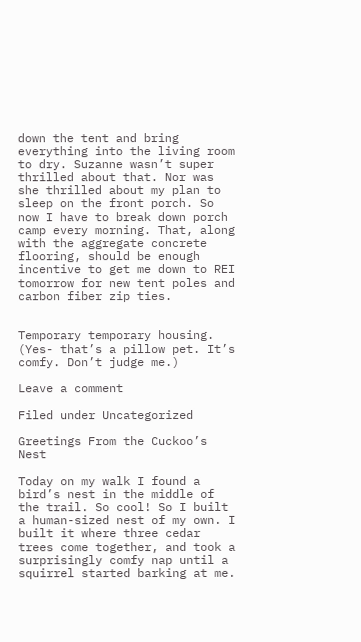down the tent and bring everything into the living room to dry. Suzanne wasn’t super thrilled about that. Nor was she thrilled about my plan to sleep on the front porch. So now I have to break down porch camp every morning. That, along with the aggregate concrete flooring, should be enough incentive to get me down to REI tomorrow for new tent poles and carbon fiber zip ties.


Temporary temporary housing. (Yes- that’s a pillow pet. It’s comfy. Don’t judge me.)

Leave a comment

Filed under Uncategorized

Greetings From the Cuckoo’s Nest

Today on my walk I found a bird’s nest in the middle of the trail. So cool! So I built a human-sized nest of my own. I built it where three cedar trees come together, and took a surprisingly comfy nap until a squirrel started barking at me.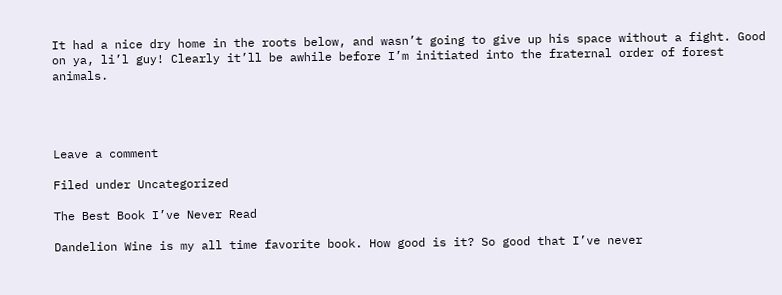It had a nice dry home in the roots below, and wasn’t going to give up his space without a fight. Good on ya, li’l guy! Clearly it’ll be awhile before I’m initiated into the fraternal order of forest animals.




Leave a comment

Filed under Uncategorized

The Best Book I’ve Never Read

Dandelion Wine is my all time favorite book. How good is it? So good that I’ve never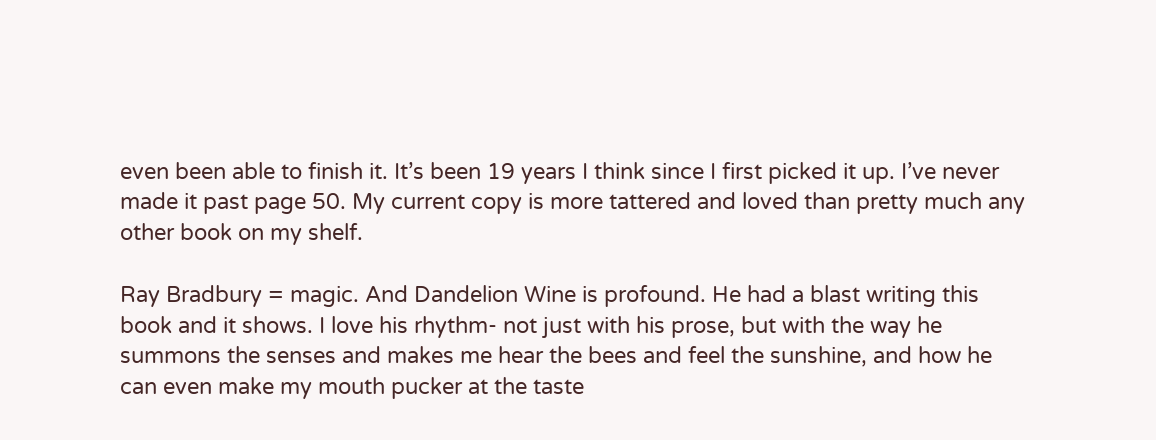even been able to finish it. It’s been 19 years I think since I first picked it up. I’ve never made it past page 50. My current copy is more tattered and loved than pretty much any other book on my shelf.

Ray Bradbury = magic. And Dandelion Wine is profound. He had a blast writing this book and it shows. I love his rhythm- not just with his prose, but with the way he summons the senses and makes me hear the bees and feel the sunshine, and how he can even make my mouth pucker at the taste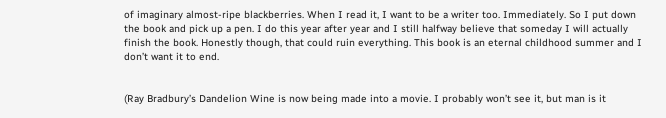of imaginary almost-ripe blackberries. When I read it, I want to be a writer too. Immediately. So I put down the book and pick up a pen. I do this year after year and I still halfway believe that someday I will actually finish the book. Honestly though, that could ruin everything. This book is an eternal childhood summer and I don’t want it to end.


(Ray Bradbury’s Dandelion Wine is now being made into a movie. I probably won’t see it, but man is it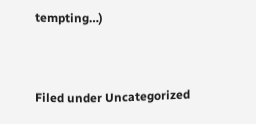tempting…)


Filed under Uncategorized